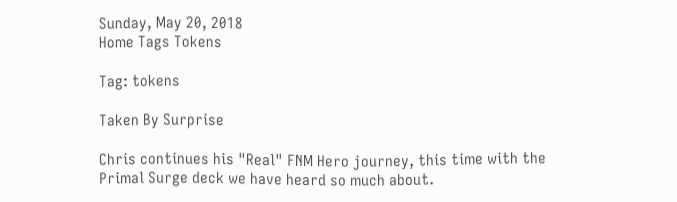Sunday, May 20, 2018
Home Tags Tokens

Tag: tokens

Taken By Surprise

Chris continues his "Real" FNM Hero journey, this time with the Primal Surge deck we have heard so much about.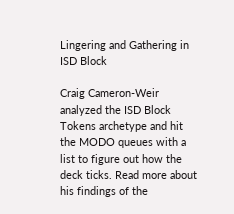Lingering and Gathering in ISD Block

Craig Cameron-Weir analyzed the ISD Block Tokens archetype and hit the MODO queues with a list to figure out how the deck ticks. Read more about his findings of the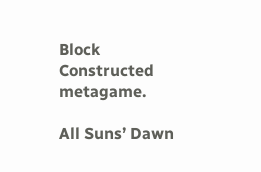Block Constructed metagame.

All Suns’ Dawn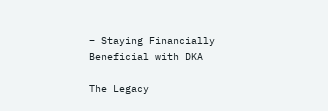– Staying Financially Beneficial with DKA

The Legacy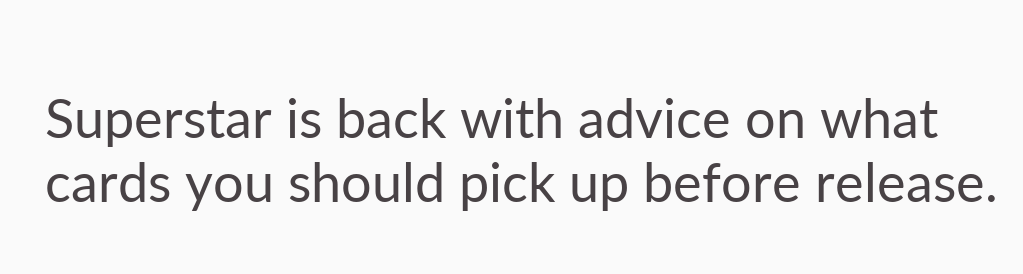Superstar is back with advice on what cards you should pick up before release.